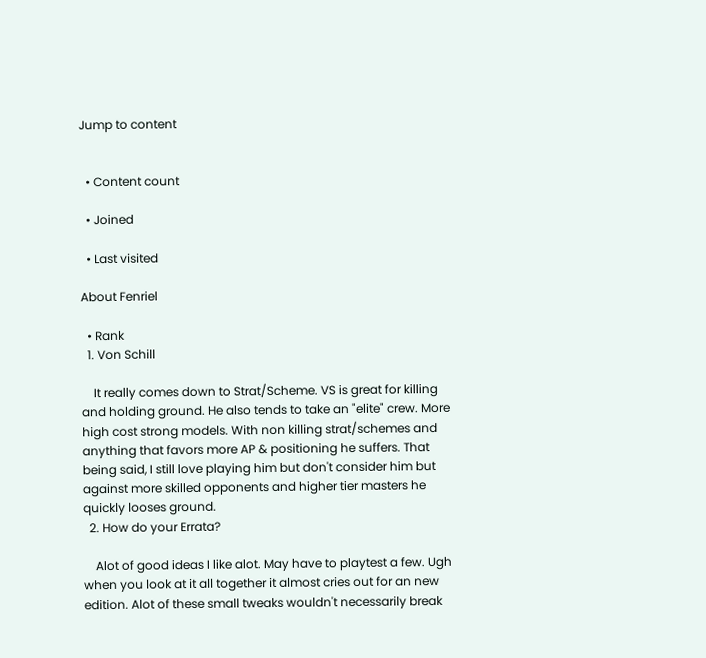Jump to content


  • Content count

  • Joined

  • Last visited

About Fenriel

  • Rank
  1. Von Schill

    It really comes down to Strat/Scheme. VS is great for killing and holding ground. He also tends to take an "elite" crew. More high cost strong models. With non killing strat/schemes and anything that favors more AP & positioning he suffers. That being said, I still love playing him but don't consider him but against more skilled opponents and higher tier masters he quickly looses ground.
  2. How do your Errata?

    Alot of good ideas I like alot. May have to playtest a few. Ugh when you look at it all together it almost cries out for an new edition. Alot of these small tweaks wouldn't necessarily break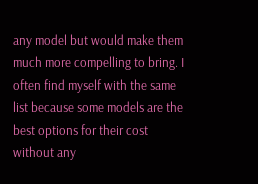any model but would make them much more compelling to bring. I often find myself with the same list because some models are the best options for their cost without any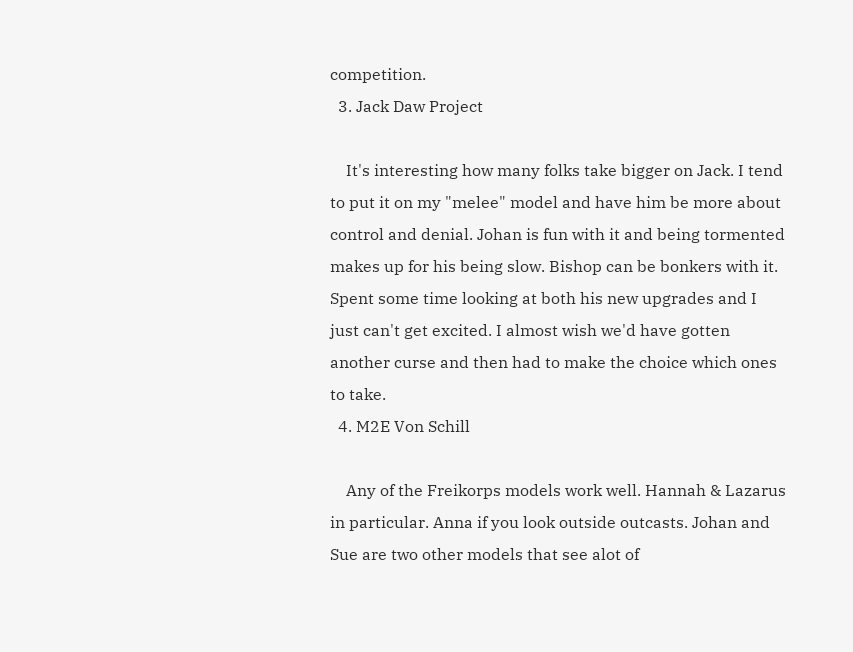competition.
  3. Jack Daw Project

    It's interesting how many folks take bigger on Jack. I tend to put it on my "melee" model and have him be more about control and denial. Johan is fun with it and being tormented makes up for his being slow. Bishop can be bonkers with it. Spent some time looking at both his new upgrades and I just can't get excited. I almost wish we'd have gotten another curse and then had to make the choice which ones to take.
  4. M2E Von Schill

    Any of the Freikorps models work well. Hannah & Lazarus in particular. Anna if you look outside outcasts. Johan and Sue are two other models that see alot of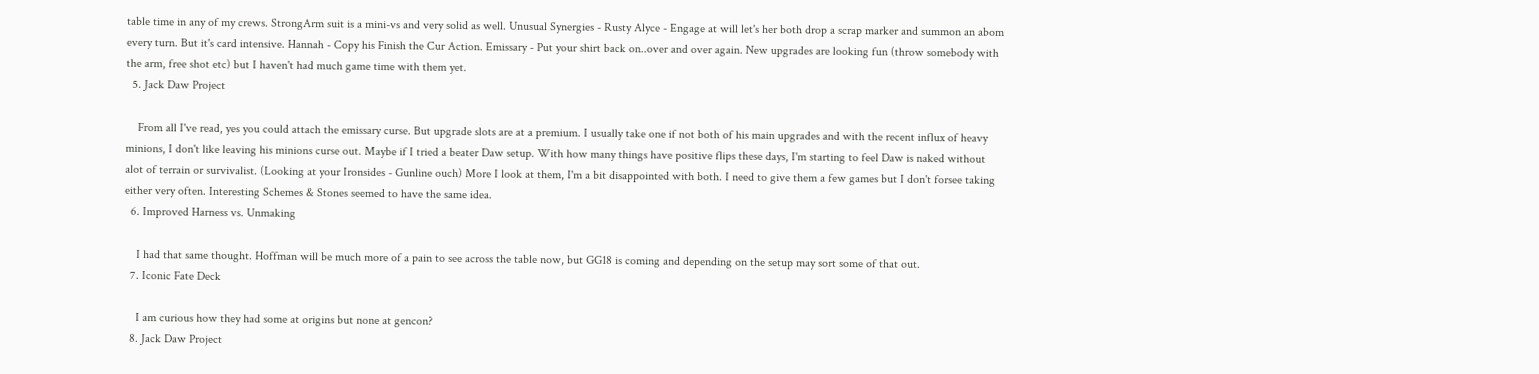table time in any of my crews. StrongArm suit is a mini-vs and very solid as well. Unusual Synergies - Rusty Alyce - Engage at will let's her both drop a scrap marker and summon an abom every turn. But it's card intensive. Hannah - Copy his Finish the Cur Action. Emissary - Put your shirt back on..over and over again. New upgrades are looking fun (throw somebody with the arm, free shot etc) but I haven't had much game time with them yet.
  5. Jack Daw Project

    From all I've read, yes you could attach the emissary curse. But upgrade slots are at a premium. I usually take one if not both of his main upgrades and with the recent influx of heavy minions, I don't like leaving his minions curse out. Maybe if I tried a beater Daw setup. With how many things have positive flips these days, I'm starting to feel Daw is naked without alot of terrain or survivalist. (Looking at your Ironsides - Gunline ouch) More I look at them, I'm a bit disappointed with both. I need to give them a few games but I don't forsee taking either very often. Interesting Schemes & Stones seemed to have the same idea.
  6. Improved Harness vs. Unmaking

    I had that same thought. Hoffman will be much more of a pain to see across the table now, but GG18 is coming and depending on the setup may sort some of that out.
  7. Iconic Fate Deck

    I am curious how they had some at origins but none at gencon?
  8. Jack Daw Project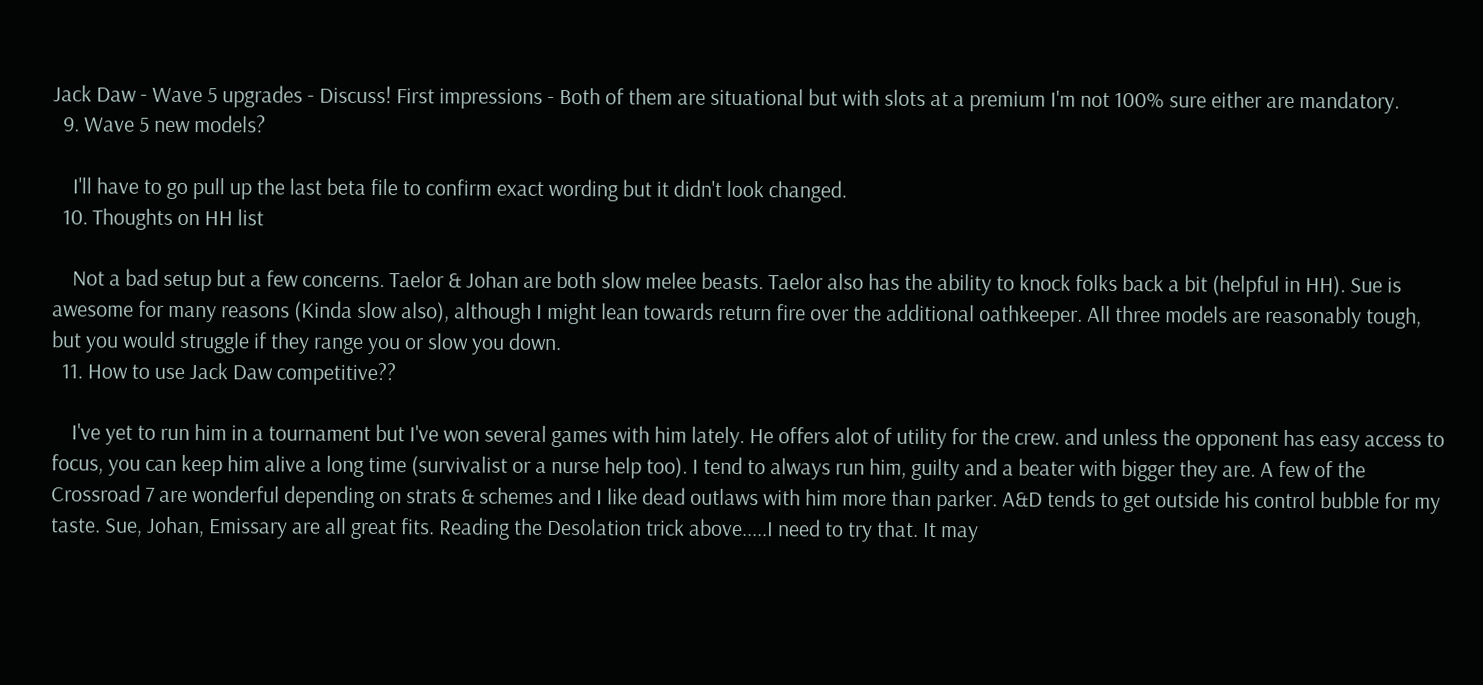Jack Daw - Wave 5 upgrades - Discuss! First impressions - Both of them are situational but with slots at a premium I'm not 100% sure either are mandatory.
  9. Wave 5 new models?

    I'll have to go pull up the last beta file to confirm exact wording but it didn't look changed.
  10. Thoughts on HH list

    Not a bad setup but a few concerns. Taelor & Johan are both slow melee beasts. Taelor also has the ability to knock folks back a bit (helpful in HH). Sue is awesome for many reasons (Kinda slow also), although I might lean towards return fire over the additional oathkeeper. All three models are reasonably tough, but you would struggle if they range you or slow you down.
  11. How to use Jack Daw competitive??

    I've yet to run him in a tournament but I've won several games with him lately. He offers alot of utility for the crew. and unless the opponent has easy access to focus, you can keep him alive a long time (survivalist or a nurse help too). I tend to always run him, guilty and a beater with bigger they are. A few of the Crossroad 7 are wonderful depending on strats & schemes and I like dead outlaws with him more than parker. A&D tends to get outside his control bubble for my taste. Sue, Johan, Emissary are all great fits. Reading the Desolation trick above.....I need to try that. It may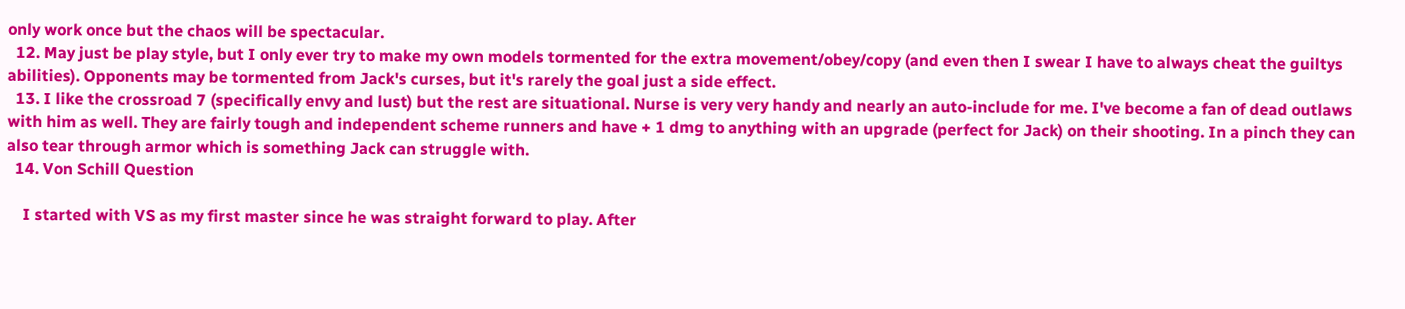only work once but the chaos will be spectacular.
  12. May just be play style, but I only ever try to make my own models tormented for the extra movement/obey/copy (and even then I swear I have to always cheat the guiltys abilities). Opponents may be tormented from Jack's curses, but it's rarely the goal just a side effect.
  13. I like the crossroad 7 (specifically envy and lust) but the rest are situational. Nurse is very very handy and nearly an auto-include for me. I've become a fan of dead outlaws with him as well. They are fairly tough and independent scheme runners and have + 1 dmg to anything with an upgrade (perfect for Jack) on their shooting. In a pinch they can also tear through armor which is something Jack can struggle with.
  14. Von Schill Question

    I started with VS as my first master since he was straight forward to play. After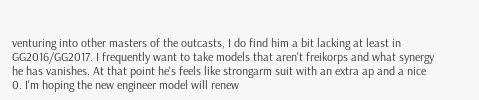venturing into other masters of the outcasts, I do find him a bit lacking at least in GG2016/GG2017. I frequently want to take models that aren't freikorps and what synergy he has vanishes. At that point he's feels like strongarm suit with an extra ap and a nice 0. I'm hoping the new engineer model will renew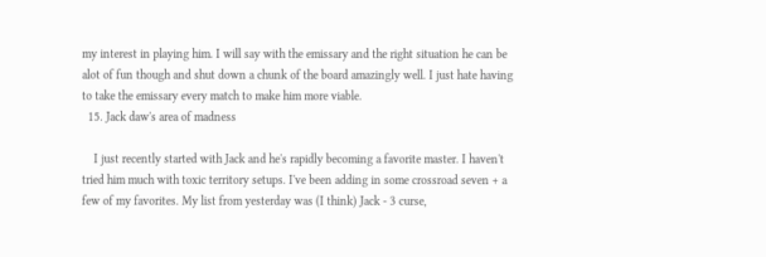my interest in playing him. I will say with the emissary and the right situation he can be alot of fun though and shut down a chunk of the board amazingly well. I just hate having to take the emissary every match to make him more viable.
  15. Jack daw's area of madness

    I just recently started with Jack and he's rapidly becoming a favorite master. I haven't tried him much with toxic territory setups. I've been adding in some crossroad seven + a few of my favorites. My list from yesterday was (I think) Jack - 3 curse,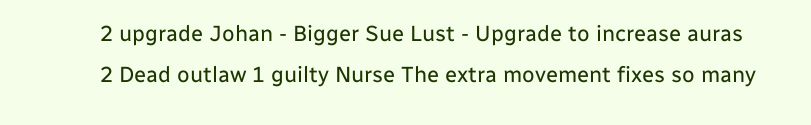2 upgrade Johan - Bigger Sue Lust - Upgrade to increase auras 2 Dead outlaw 1 guilty Nurse The extra movement fixes so many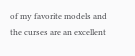of my favorite models and the curses are an excellent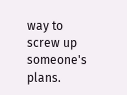way to screw up someone's plans.